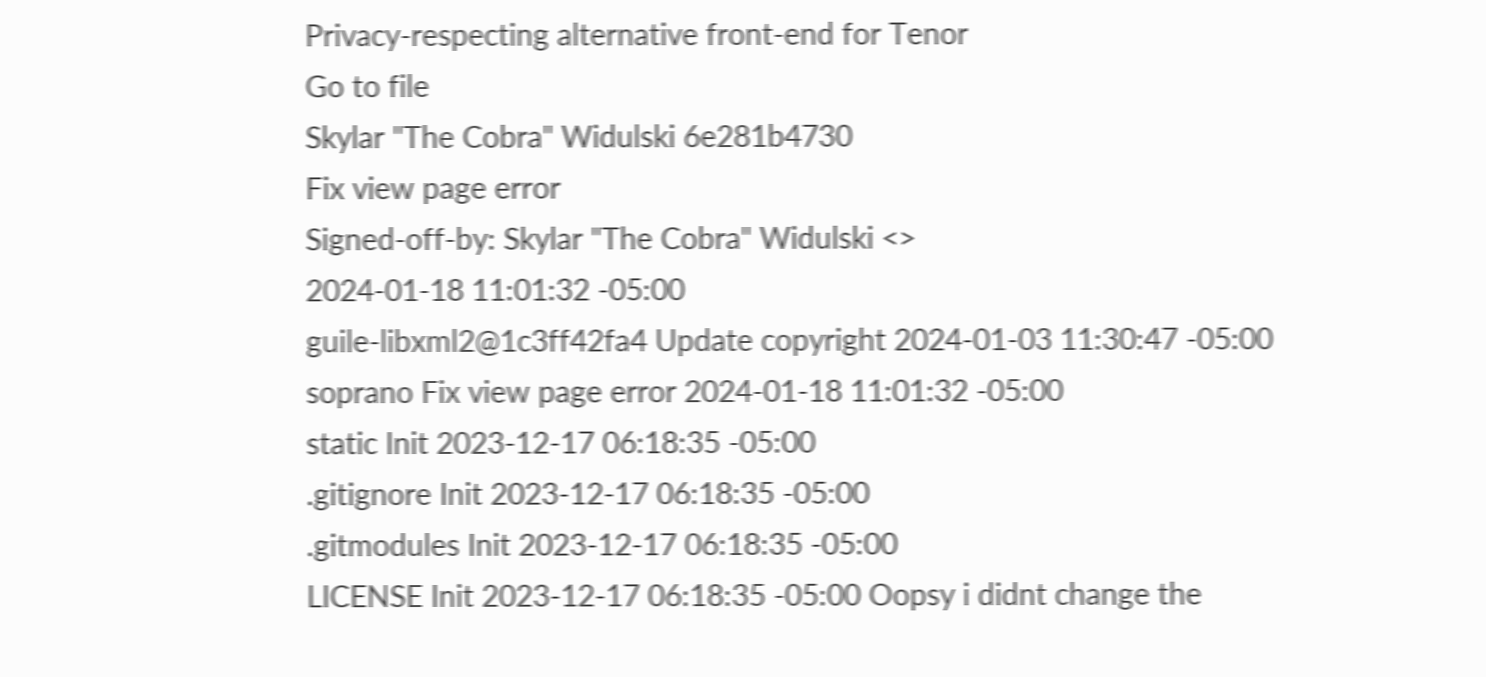Privacy-respecting alternative front-end for Tenor
Go to file
Skylar "The Cobra" Widulski 6e281b4730
Fix view page error
Signed-off-by: Skylar "The Cobra" Widulski <>
2024-01-18 11:01:32 -05:00
guile-libxml2@1c3ff42fa4 Update copyright 2024-01-03 11:30:47 -05:00
soprano Fix view page error 2024-01-18 11:01:32 -05:00
static Init 2023-12-17 06:18:35 -05:00
.gitignore Init 2023-12-17 06:18:35 -05:00
.gitmodules Init 2023-12-17 06:18:35 -05:00
LICENSE Init 2023-12-17 06:18:35 -05:00 Oopsy i didnt change the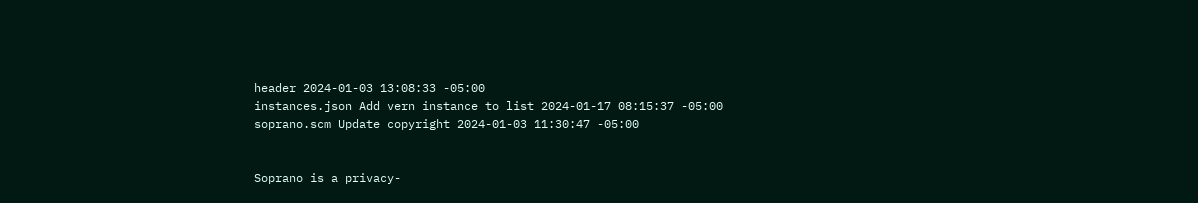header 2024-01-03 13:08:33 -05:00
instances.json Add vern instance to list 2024-01-17 08:15:37 -05:00
soprano.scm Update copyright 2024-01-03 11:30:47 -05:00


Soprano is a privacy-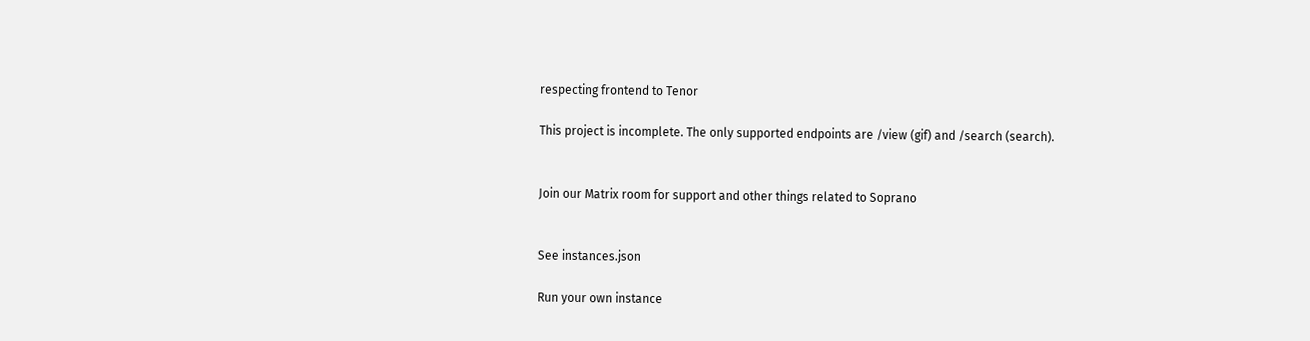respecting frontend to Tenor

This project is incomplete. The only supported endpoints are /view (gif) and /search (search).


Join our Matrix room for support and other things related to Soprano


See instances.json

Run your own instance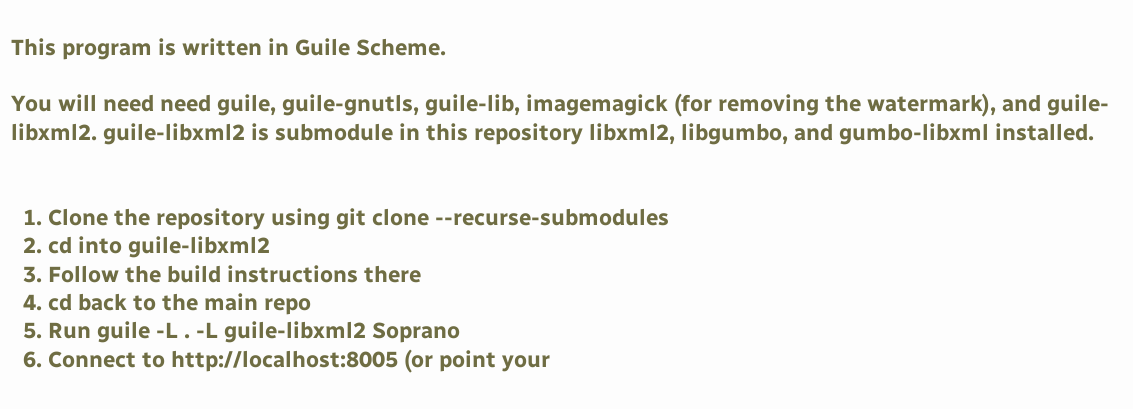This program is written in Guile Scheme.

You will need need guile, guile-gnutls, guile-lib, imagemagick (for removing the watermark), and guile-libxml2. guile-libxml2 is submodule in this repository libxml2, libgumbo, and gumbo-libxml installed.


  1. Clone the repository using git clone --recurse-submodules
  2. cd into guile-libxml2
  3. Follow the build instructions there
  4. cd back to the main repo
  5. Run guile -L . -L guile-libxml2 Soprano
  6. Connect to http://localhost:8005 (or point your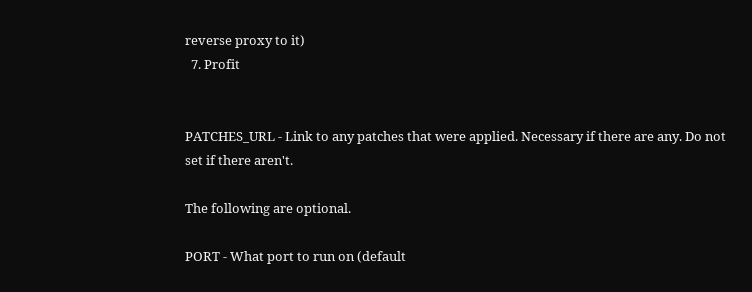reverse proxy to it)
  7. Profit


PATCHES_URL - Link to any patches that were applied. Necessary if there are any. Do not set if there aren't.

The following are optional.

PORT - What port to run on (default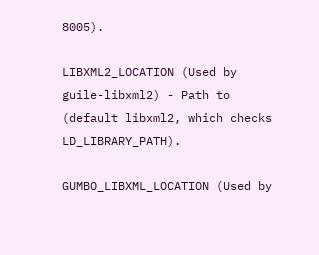8005).

LIBXML2_LOCATION (Used by guile-libxml2) - Path to (default libxml2, which checks LD_LIBRARY_PATH).

GUMBO_LIBXML_LOCATION (Used by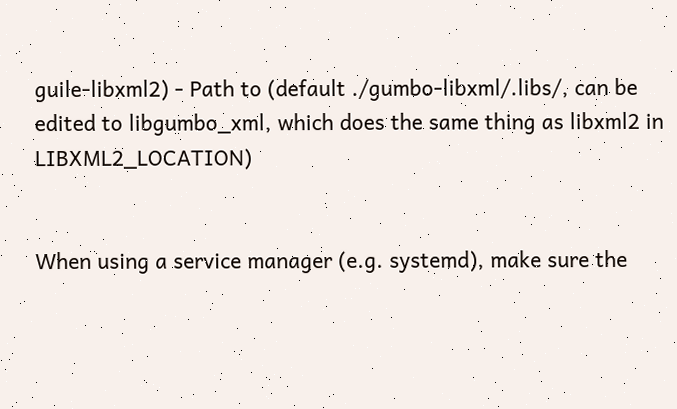guile-libxml2) - Path to (default ./gumbo-libxml/.libs/, can be edited to libgumbo_xml, which does the same thing as libxml2 in LIBXML2_LOCATION)


When using a service manager (e.g. systemd), make sure the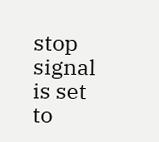stop signal is set to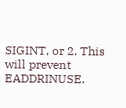SIGINT, or 2. This will prevent EADDRINUSE.